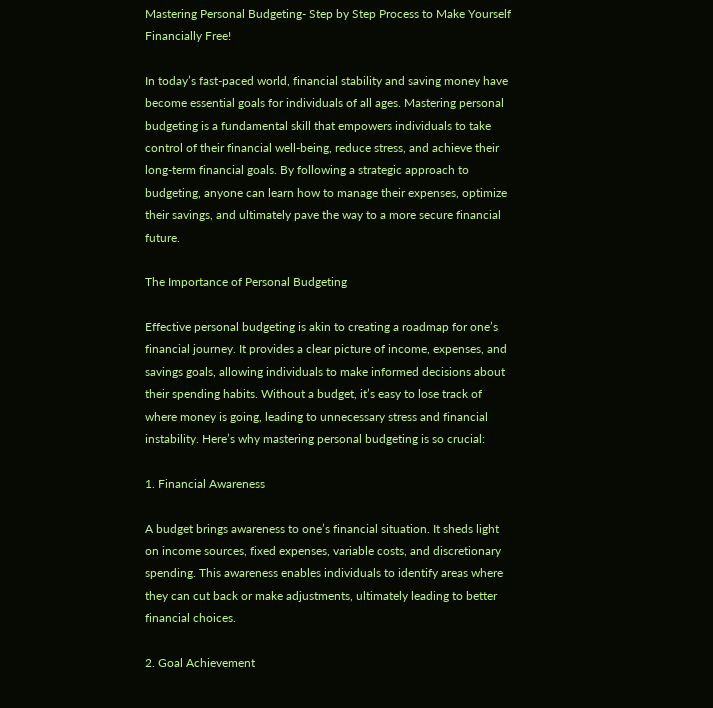Mastering Personal Budgeting- Step by Step Process to Make Yourself Financially Free!

In today’s fast-paced world, financial stability and saving money have become essential goals for individuals of all ages. Mastering personal budgeting is a fundamental skill that empowers individuals to take control of their financial well-being, reduce stress, and achieve their long-term financial goals. By following a strategic approach to budgeting, anyone can learn how to manage their expenses, optimize their savings, and ultimately pave the way to a more secure financial future.

The Importance of Personal Budgeting

Effective personal budgeting is akin to creating a roadmap for one’s financial journey. It provides a clear picture of income, expenses, and savings goals, allowing individuals to make informed decisions about their spending habits. Without a budget, it’s easy to lose track of where money is going, leading to unnecessary stress and financial instability. Here’s why mastering personal budgeting is so crucial:

1. Financial Awareness

A budget brings awareness to one’s financial situation. It sheds light on income sources, fixed expenses, variable costs, and discretionary spending. This awareness enables individuals to identify areas where they can cut back or make adjustments, ultimately leading to better financial choices.

2. Goal Achievement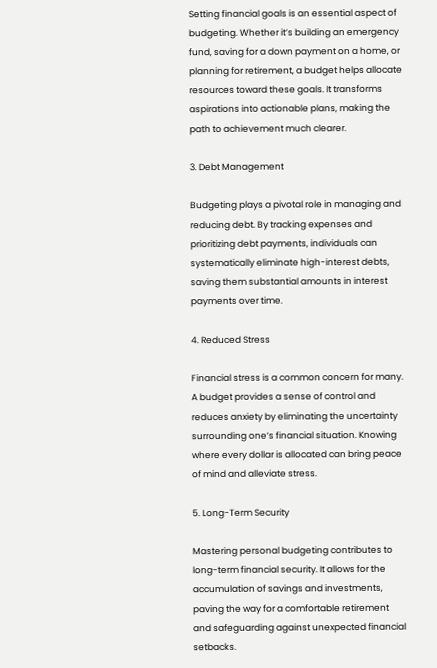Setting financial goals is an essential aspect of budgeting. Whether it’s building an emergency fund, saving for a down payment on a home, or planning for retirement, a budget helps allocate resources toward these goals. It transforms aspirations into actionable plans, making the path to achievement much clearer.

3. Debt Management

Budgeting plays a pivotal role in managing and reducing debt. By tracking expenses and prioritizing debt payments, individuals can systematically eliminate high-interest debts, saving them substantial amounts in interest payments over time.

4. Reduced Stress

Financial stress is a common concern for many. A budget provides a sense of control and reduces anxiety by eliminating the uncertainty surrounding one’s financial situation. Knowing where every dollar is allocated can bring peace of mind and alleviate stress.

5. Long-Term Security

Mastering personal budgeting contributes to long-term financial security. It allows for the accumulation of savings and investments, paving the way for a comfortable retirement and safeguarding against unexpected financial setbacks.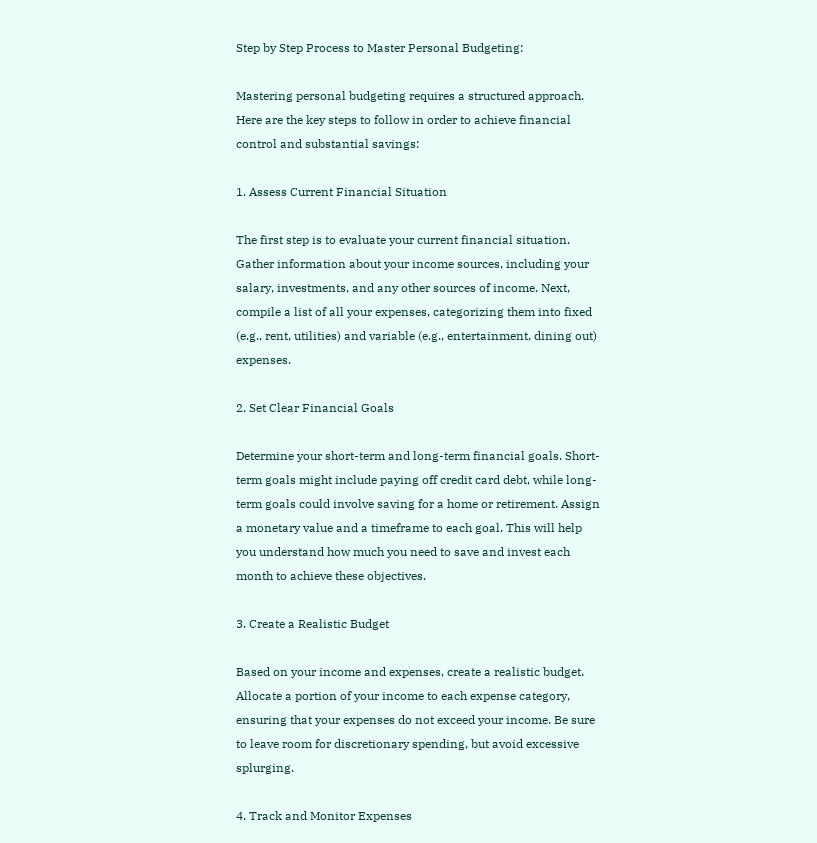Step by Step Process to Master Personal Budgeting:

Mastering personal budgeting requires a structured approach. Here are the key steps to follow in order to achieve financial control and substantial savings:

1. Assess Current Financial Situation

The first step is to evaluate your current financial situation. Gather information about your income sources, including your salary, investments, and any other sources of income. Next, compile a list of all your expenses, categorizing them into fixed (e.g., rent, utilities) and variable (e.g., entertainment, dining out) expenses.

2. Set Clear Financial Goals

Determine your short-term and long-term financial goals. Short-term goals might include paying off credit card debt, while long-term goals could involve saving for a home or retirement. Assign a monetary value and a timeframe to each goal. This will help you understand how much you need to save and invest each month to achieve these objectives.

3. Create a Realistic Budget

Based on your income and expenses, create a realistic budget. Allocate a portion of your income to each expense category, ensuring that your expenses do not exceed your income. Be sure to leave room for discretionary spending, but avoid excessive splurging.

4. Track and Monitor Expenses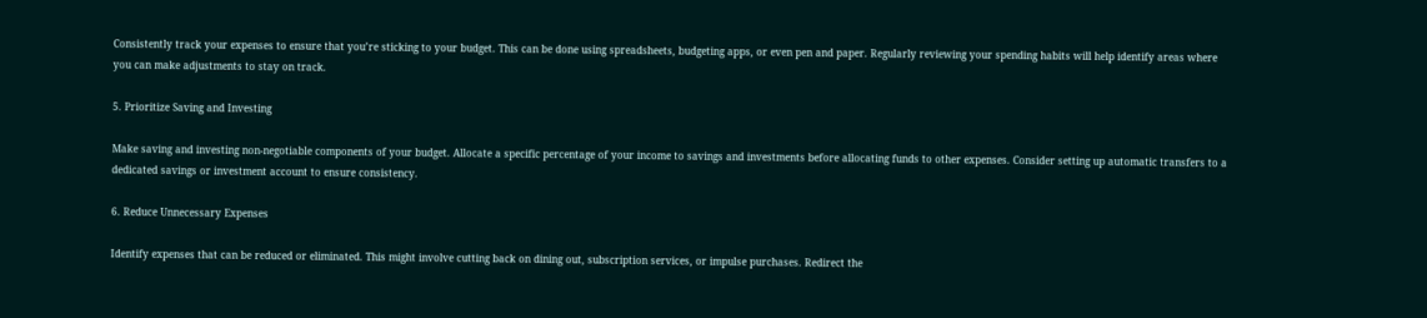Consistently track your expenses to ensure that you’re sticking to your budget. This can be done using spreadsheets, budgeting apps, or even pen and paper. Regularly reviewing your spending habits will help identify areas where you can make adjustments to stay on track.

5. Prioritize Saving and Investing

Make saving and investing non-negotiable components of your budget. Allocate a specific percentage of your income to savings and investments before allocating funds to other expenses. Consider setting up automatic transfers to a dedicated savings or investment account to ensure consistency.

6. Reduce Unnecessary Expenses

Identify expenses that can be reduced or eliminated. This might involve cutting back on dining out, subscription services, or impulse purchases. Redirect the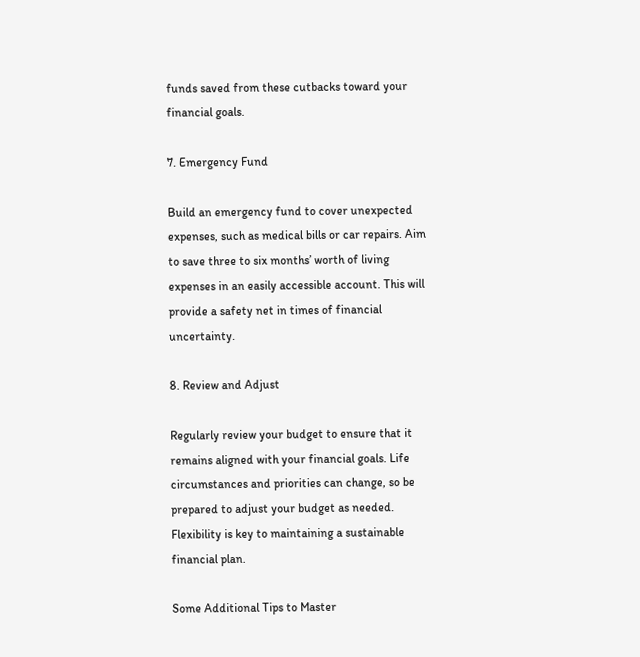funds saved from these cutbacks toward your financial goals.

7. Emergency Fund

Build an emergency fund to cover unexpected expenses, such as medical bills or car repairs. Aim to save three to six months’ worth of living expenses in an easily accessible account. This will provide a safety net in times of financial uncertainty.

8. Review and Adjust

Regularly review your budget to ensure that it remains aligned with your financial goals. Life circumstances and priorities can change, so be prepared to adjust your budget as needed. Flexibility is key to maintaining a sustainable financial plan.

Some Additional Tips to Master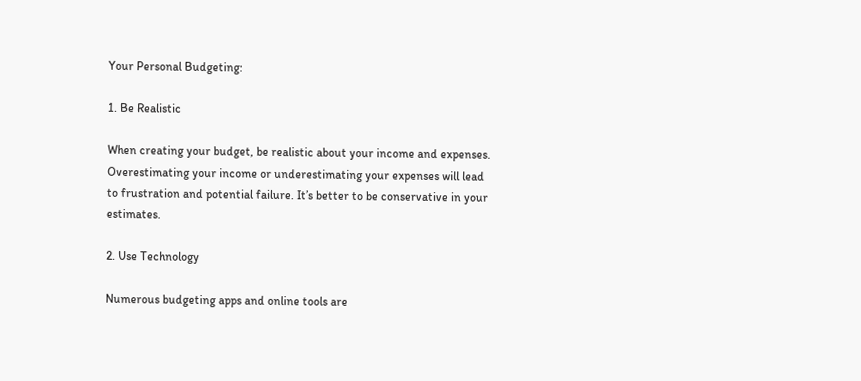Your Personal Budgeting:

1. Be Realistic

When creating your budget, be realistic about your income and expenses. Overestimating your income or underestimating your expenses will lead to frustration and potential failure. It’s better to be conservative in your estimates.

2. Use Technology

Numerous budgeting apps and online tools are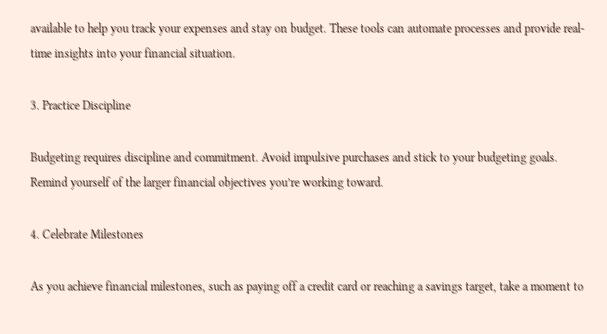available to help you track your expenses and stay on budget. These tools can automate processes and provide real-time insights into your financial situation.

3. Practice Discipline

Budgeting requires discipline and commitment. Avoid impulsive purchases and stick to your budgeting goals. Remind yourself of the larger financial objectives you’re working toward.

4. Celebrate Milestones

As you achieve financial milestones, such as paying off a credit card or reaching a savings target, take a moment to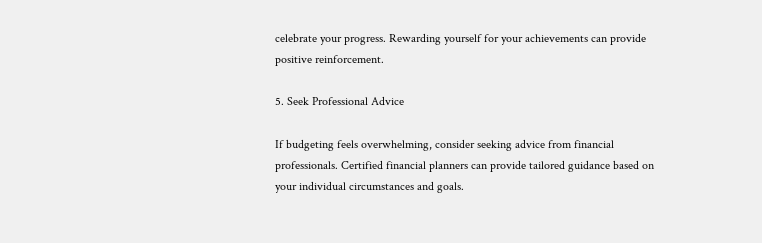celebrate your progress. Rewarding yourself for your achievements can provide positive reinforcement.

5. Seek Professional Advice

If budgeting feels overwhelming, consider seeking advice from financial professionals. Certified financial planners can provide tailored guidance based on your individual circumstances and goals.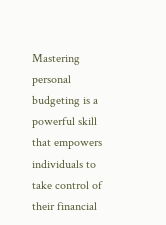Mastering personal budgeting is a powerful skill that empowers individuals to take control of their financial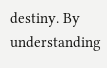destiny. By understanding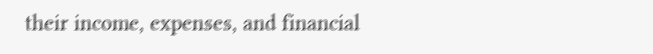their income, expenses, and financial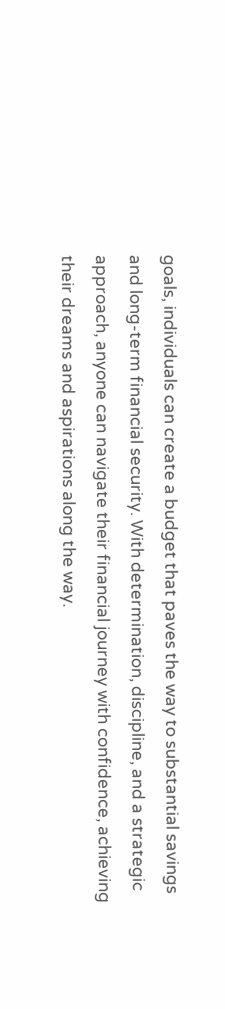goals, individuals can create a budget that paves the way to substantial savings and long-term financial security. With determination, discipline, and a strategic approach, anyone can navigate their financial journey with confidence, achieving their dreams and aspirations along the way.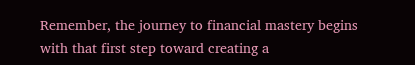Remember, the journey to financial mastery begins with that first step toward creating a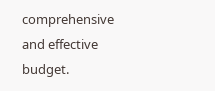comprehensive and effective budget.